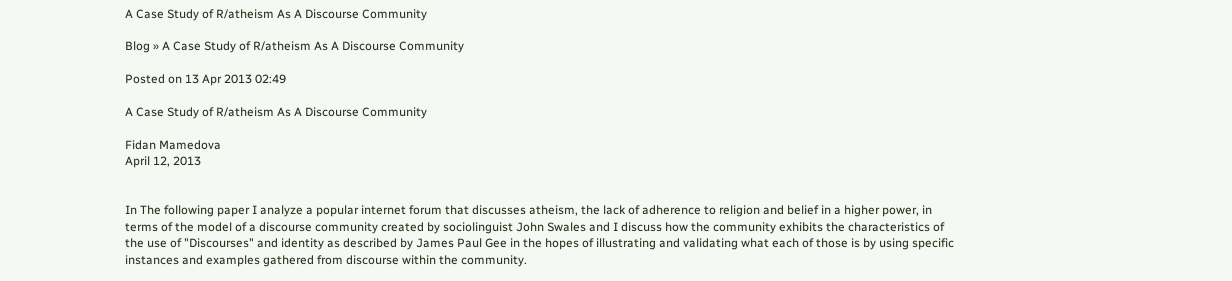A Case Study of R/atheism As A Discourse Community

Blog » A Case Study of R/atheism As A Discourse Community

Posted on 13 Apr 2013 02:49

A Case Study of R/atheism As A Discourse Community

Fidan Mamedova
April 12, 2013


In The following paper I analyze a popular internet forum that discusses atheism, the lack of adherence to religion and belief in a higher power, in terms of the model of a discourse community created by sociolinguist John Swales and I discuss how the community exhibits the characteristics of the use of "Discourses" and identity as described by James Paul Gee in the hopes of illustrating and validating what each of those is by using specific instances and examples gathered from discourse within the community.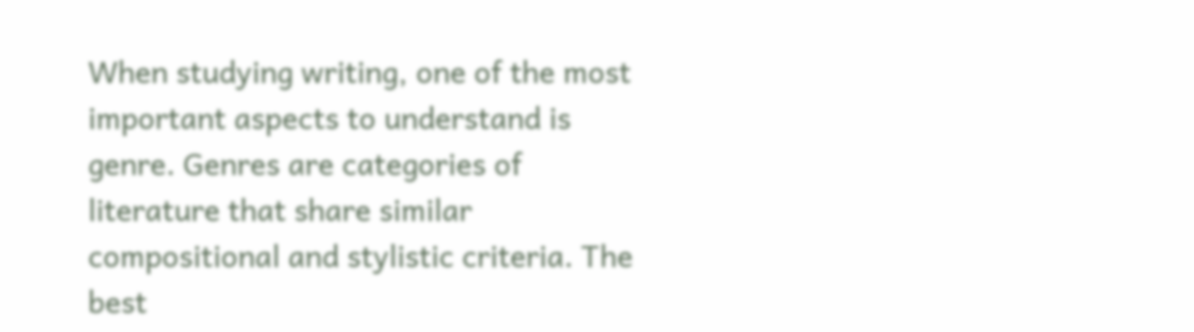When studying writing, one of the most important aspects to understand is genre. Genres are categories of literature that share similar compositional and stylistic criteria. The best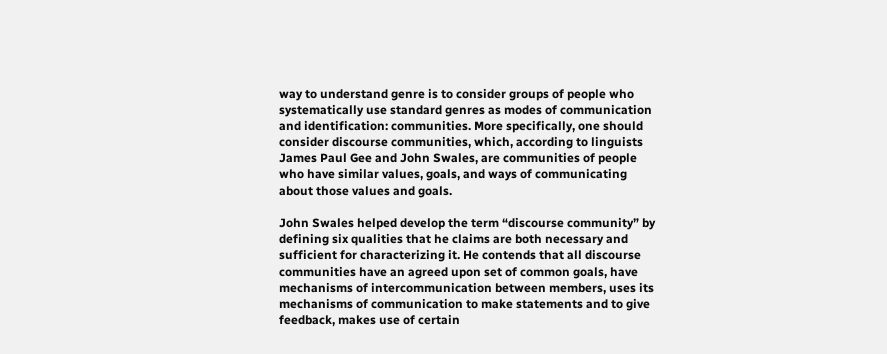way to understand genre is to consider groups of people who systematically use standard genres as modes of communication and identification: communities. More specifically, one should consider discourse communities, which, according to linguists James Paul Gee and John Swales, are communities of people who have similar values, goals, and ways of communicating about those values and goals.

John Swales helped develop the term “discourse community” by defining six qualities that he claims are both necessary and sufficient for characterizing it. He contends that all discourse communities have an agreed upon set of common goals, have mechanisms of intercommunication between members, uses its mechanisms of communication to make statements and to give feedback, makes use of certain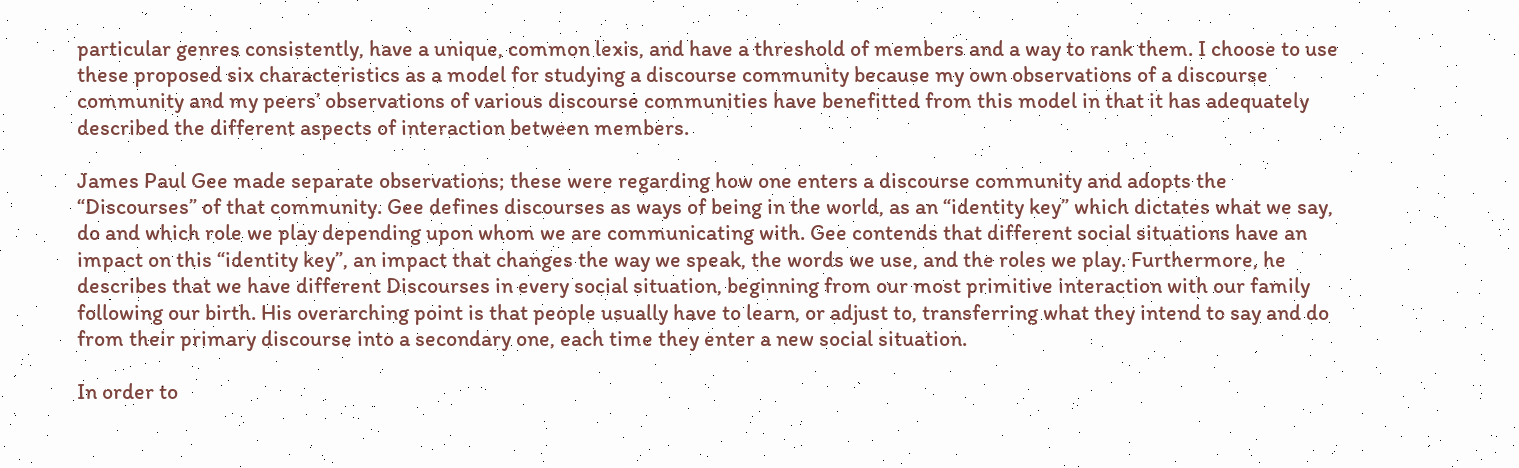particular genres consistently, have a unique, common lexis, and have a threshold of members and a way to rank them. I choose to use these proposed six characteristics as a model for studying a discourse community because my own observations of a discourse community and my peers’ observations of various discourse communities have benefitted from this model in that it has adequately described the different aspects of interaction between members.

James Paul Gee made separate observations; these were regarding how one enters a discourse community and adopts the “Discourses” of that community. Gee defines discourses as ways of being in the world, as an “identity key” which dictates what we say, do and which role we play depending upon whom we are communicating with. Gee contends that different social situations have an impact on this “identity key”, an impact that changes the way we speak, the words we use, and the roles we play. Furthermore, he describes that we have different Discourses in every social situation, beginning from our most primitive interaction with our family following our birth. His overarching point is that people usually have to learn, or adjust to, transferring what they intend to say and do from their primary discourse into a secondary one, each time they enter a new social situation.

In order to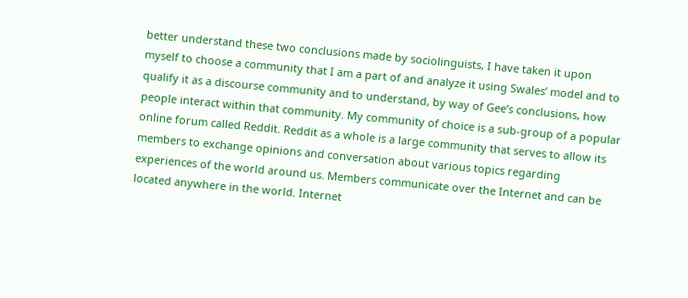better understand these two conclusions made by sociolinguists, I have taken it upon myself to choose a community that I am a part of and analyze it using Swales’ model and to qualify it as a discourse community and to understand, by way of Gee’s conclusions, how people interact within that community. My community of choice is a sub-group of a popular online forum called Reddit. Reddit as a whole is a large community that serves to allow its members to exchange opinions and conversation about various topics regarding experiences of the world around us. Members communicate over the Internet and can be located anywhere in the world. Internet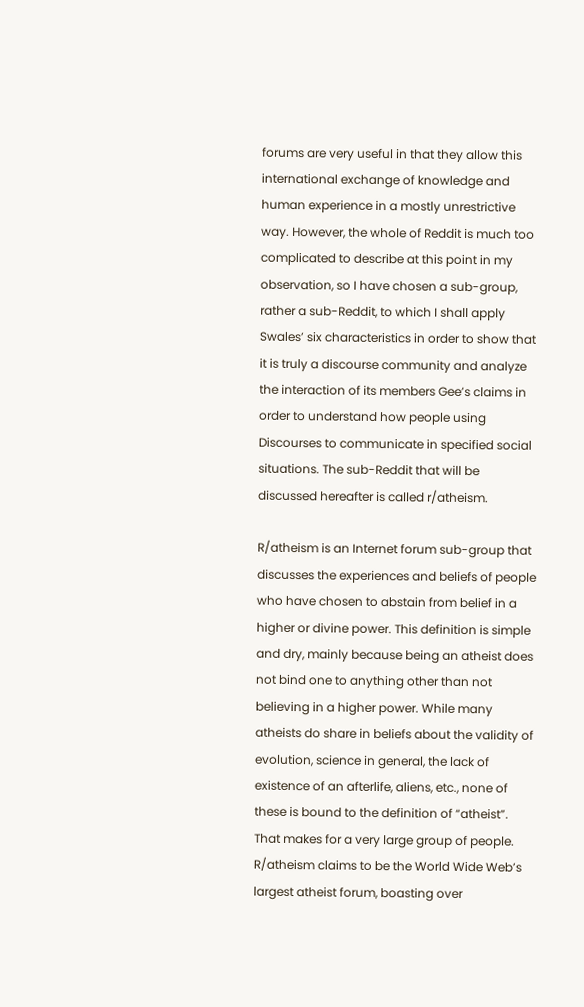forums are very useful in that they allow this international exchange of knowledge and human experience in a mostly unrestrictive way. However, the whole of Reddit is much too complicated to describe at this point in my observation, so I have chosen a sub-group, rather a sub-Reddit, to which I shall apply Swales’ six characteristics in order to show that it is truly a discourse community and analyze the interaction of its members Gee’s claims in order to understand how people using Discourses to communicate in specified social situations. The sub-Reddit that will be discussed hereafter is called r/atheism.

R/atheism is an Internet forum sub-group that discusses the experiences and beliefs of people who have chosen to abstain from belief in a higher or divine power. This definition is simple and dry, mainly because being an atheist does not bind one to anything other than not believing in a higher power. While many atheists do share in beliefs about the validity of evolution, science in general, the lack of existence of an afterlife, aliens, etc., none of these is bound to the definition of “atheist”. That makes for a very large group of people. R/atheism claims to be the World Wide Web’s largest atheist forum, boasting over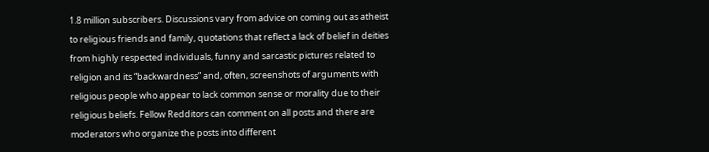1.8 million subscribers. Discussions vary from advice on coming out as atheist to religious friends and family, quotations that reflect a lack of belief in deities from highly respected individuals, funny and sarcastic pictures related to religion and its “backwardness” and, often, screenshots of arguments with religious people who appear to lack common sense or morality due to their religious beliefs. Fellow Redditors can comment on all posts and there are moderators who organize the posts into different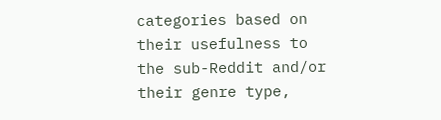categories based on their usefulness to the sub-Reddit and/or their genre type,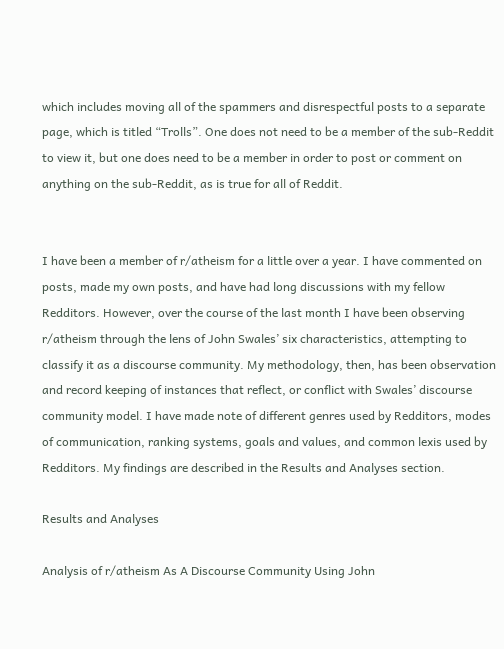which includes moving all of the spammers and disrespectful posts to a separate page, which is titled “Trolls”. One does not need to be a member of the sub-Reddit to view it, but one does need to be a member in order to post or comment on anything on the sub-Reddit, as is true for all of Reddit.


I have been a member of r/atheism for a little over a year. I have commented on posts, made my own posts, and have had long discussions with my fellow Redditors. However, over the course of the last month I have been observing r/atheism through the lens of John Swales’ six characteristics, attempting to classify it as a discourse community. My methodology, then, has been observation and record keeping of instances that reflect, or conflict with Swales’ discourse community model. I have made note of different genres used by Redditors, modes of communication, ranking systems, goals and values, and common lexis used by Redditors. My findings are described in the Results and Analyses section.

Results and Analyses

Analysis of r/atheism As A Discourse Community Using John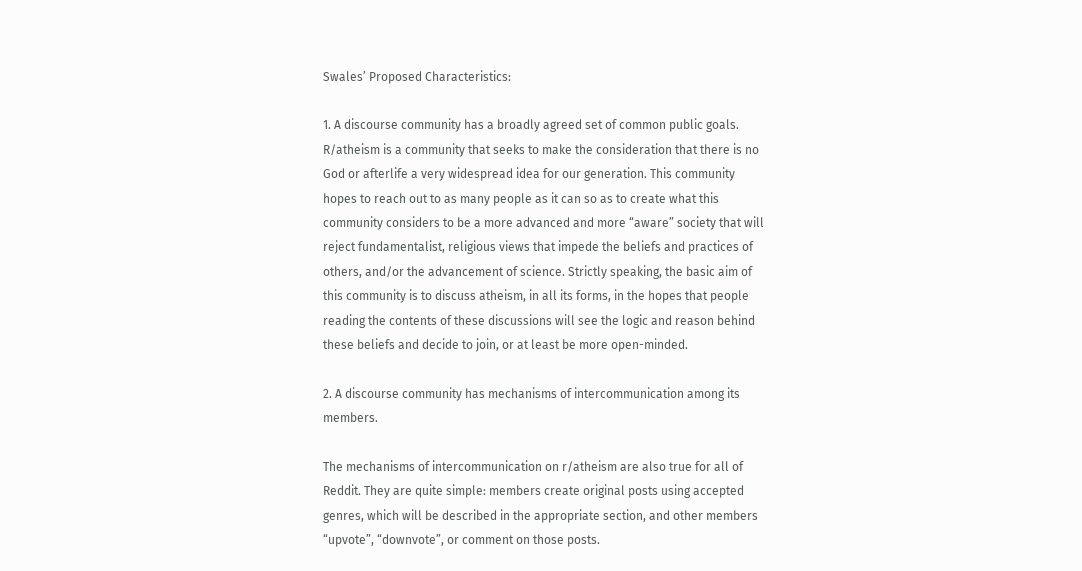Swales’ Proposed Characteristics:

1. A discourse community has a broadly agreed set of common public goals.
R/atheism is a community that seeks to make the consideration that there is no God or afterlife a very widespread idea for our generation. This community hopes to reach out to as many people as it can so as to create what this community considers to be a more advanced and more “aware” society that will reject fundamentalist, religious views that impede the beliefs and practices of others, and/or the advancement of science. Strictly speaking, the basic aim of this community is to discuss atheism, in all its forms, in the hopes that people reading the contents of these discussions will see the logic and reason behind these beliefs and decide to join, or at least be more open-minded.

2. A discourse community has mechanisms of intercommunication among its members.

The mechanisms of intercommunication on r/atheism are also true for all of Reddit. They are quite simple: members create original posts using accepted genres, which will be described in the appropriate section, and other members “upvote”, “downvote”, or comment on those posts.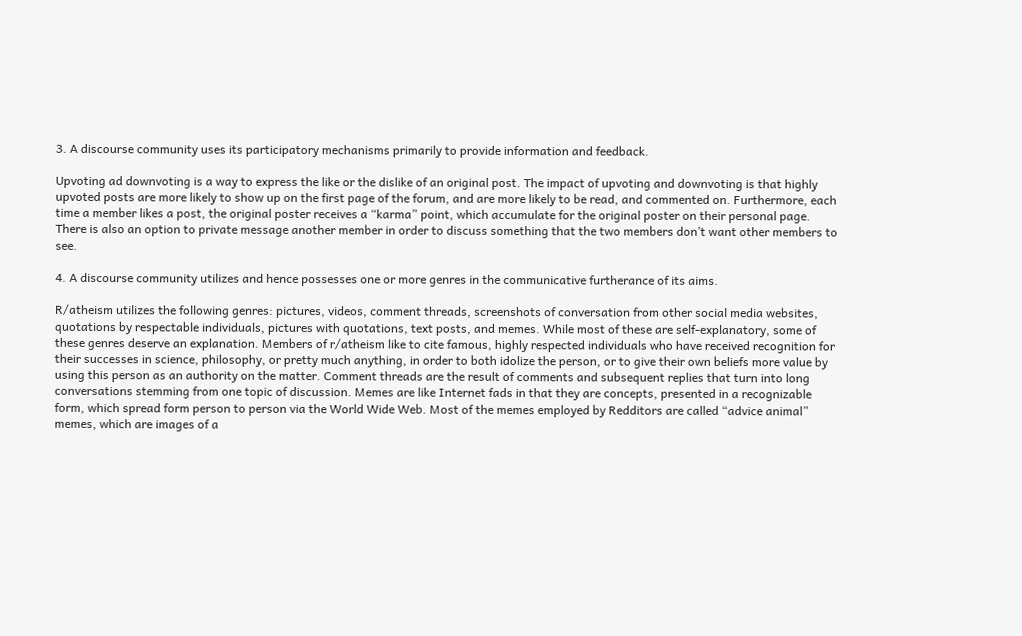3. A discourse community uses its participatory mechanisms primarily to provide information and feedback.

Upvoting ad downvoting is a way to express the like or the dislike of an original post. The impact of upvoting and downvoting is that highly upvoted posts are more likely to show up on the first page of the forum, and are more likely to be read, and commented on. Furthermore, each time a member likes a post, the original poster receives a “karma” point, which accumulate for the original poster on their personal page. There is also an option to private message another member in order to discuss something that the two members don’t want other members to see.

4. A discourse community utilizes and hence possesses one or more genres in the communicative furtherance of its aims.

R/atheism utilizes the following genres: pictures, videos, comment threads, screenshots of conversation from other social media websites, quotations by respectable individuals, pictures with quotations, text posts, and memes. While most of these are self-explanatory, some of these genres deserve an explanation. Members of r/atheism like to cite famous, highly respected individuals who have received recognition for their successes in science, philosophy, or pretty much anything, in order to both idolize the person, or to give their own beliefs more value by using this person as an authority on the matter. Comment threads are the result of comments and subsequent replies that turn into long conversations stemming from one topic of discussion. Memes are like Internet fads in that they are concepts, presented in a recognizable form, which spread form person to person via the World Wide Web. Most of the memes employed by Redditors are called “advice animal” memes, which are images of a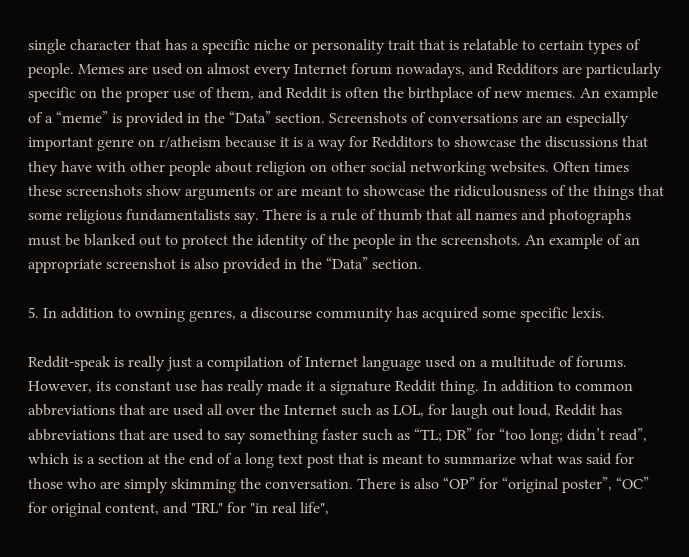single character that has a specific niche or personality trait that is relatable to certain types of people. Memes are used on almost every Internet forum nowadays, and Redditors are particularly specific on the proper use of them, and Reddit is often the birthplace of new memes. An example of a “meme” is provided in the “Data” section. Screenshots of conversations are an especially important genre on r/atheism because it is a way for Redditors to showcase the discussions that they have with other people about religion on other social networking websites. Often times these screenshots show arguments or are meant to showcase the ridiculousness of the things that some religious fundamentalists say. There is a rule of thumb that all names and photographs must be blanked out to protect the identity of the people in the screenshots. An example of an appropriate screenshot is also provided in the “Data” section.

5. In addition to owning genres, a discourse community has acquired some specific lexis.

Reddit-speak is really just a compilation of Internet language used on a multitude of forums. However, its constant use has really made it a signature Reddit thing. In addition to common abbreviations that are used all over the Internet such as LOL, for laugh out loud, Reddit has abbreviations that are used to say something faster such as “TL; DR” for “too long; didn’t read”, which is a section at the end of a long text post that is meant to summarize what was said for those who are simply skimming the conversation. There is also “OP” for “original poster”, “OC” for original content, and "IRL" for "in real life",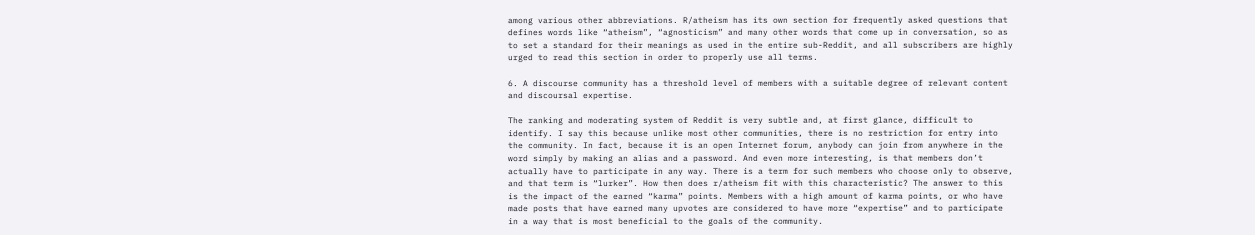among various other abbreviations. R/atheism has its own section for frequently asked questions that defines words like “atheism”, “agnosticism” and many other words that come up in conversation, so as to set a standard for their meanings as used in the entire sub-Reddit, and all subscribers are highly urged to read this section in order to properly use all terms.

6. A discourse community has a threshold level of members with a suitable degree of relevant content and discoursal expertise.

The ranking and moderating system of Reddit is very subtle and, at first glance, difficult to identify. I say this because unlike most other communities, there is no restriction for entry into the community. In fact, because it is an open Internet forum, anybody can join from anywhere in the word simply by making an alias and a password. And even more interesting, is that members don’t actually have to participate in any way. There is a term for such members who choose only to observe, and that term is “lurker”. How then does r/atheism fit with this characteristic? The answer to this is the impact of the earned “karma” points. Members with a high amount of karma points, or who have made posts that have earned many upvotes are considered to have more “expertise” and to participate in a way that is most beneficial to the goals of the community.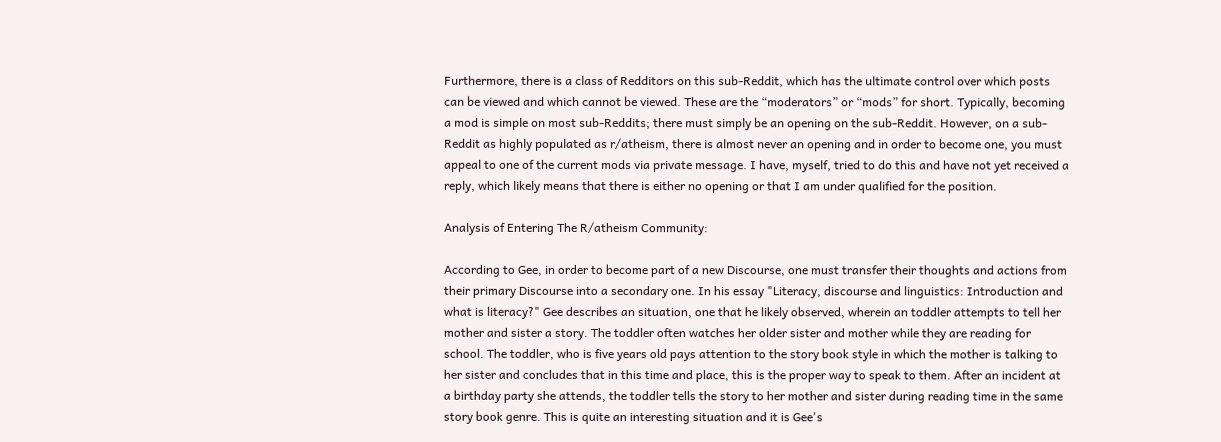Furthermore, there is a class of Redditors on this sub-Reddit, which has the ultimate control over which posts can be viewed and which cannot be viewed. These are the “moderators” or “mods” for short. Typically, becoming a mod is simple on most sub-Reddits; there must simply be an opening on the sub-Reddit. However, on a sub-Reddit as highly populated as r/atheism, there is almost never an opening and in order to become one, you must appeal to one of the current mods via private message. I have, myself, tried to do this and have not yet received a reply, which likely means that there is either no opening or that I am under qualified for the position.

Analysis of Entering The R/atheism Community:

According to Gee, in order to become part of a new Discourse, one must transfer their thoughts and actions from their primary Discourse into a secondary one. In his essay "Literacy, discourse and linguistics: Introduction and what is literacy?" Gee describes an situation, one that he likely observed, wherein an toddler attempts to tell her mother and sister a story. The toddler often watches her older sister and mother while they are reading for school. The toddler, who is five years old pays attention to the story book style in which the mother is talking to her sister and concludes that in this time and place, this is the proper way to speak to them. After an incident at a birthday party she attends, the toddler tells the story to her mother and sister during reading time in the same story book genre. This is quite an interesting situation and it is Gee's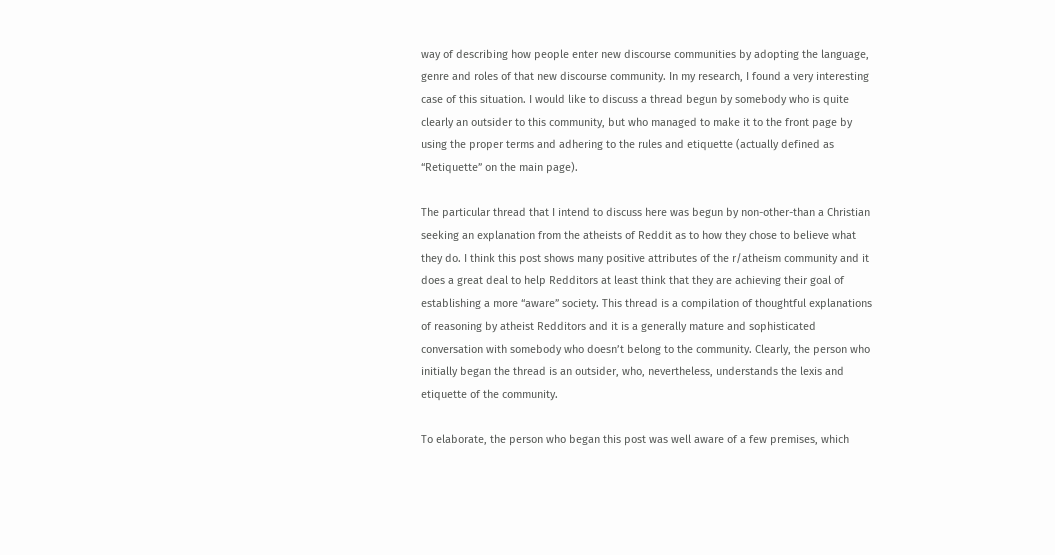way of describing how people enter new discourse communities by adopting the language, genre and roles of that new discourse community. In my research, I found a very interesting case of this situation. I would like to discuss a thread begun by somebody who is quite clearly an outsider to this community, but who managed to make it to the front page by using the proper terms and adhering to the rules and etiquette (actually defined as “Retiquette” on the main page).

The particular thread that I intend to discuss here was begun by non-other-than a Christian seeking an explanation from the atheists of Reddit as to how they chose to believe what they do. I think this post shows many positive attributes of the r/atheism community and it does a great deal to help Redditors at least think that they are achieving their goal of establishing a more “aware” society. This thread is a compilation of thoughtful explanations of reasoning by atheist Redditors and it is a generally mature and sophisticated conversation with somebody who doesn’t belong to the community. Clearly, the person who initially began the thread is an outsider, who, nevertheless, understands the lexis and etiquette of the community.

To elaborate, the person who began this post was well aware of a few premises, which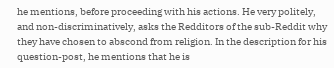he mentions, before proceeding with his actions. He very politely, and non-discriminatively, asks the Redditors of the sub-Reddit why they have chosen to abscond from religion. In the description for his question-post, he mentions that he is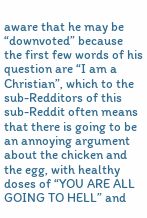aware that he may be “downvoted” because the first few words of his question are “I am a Christian”, which to the sub-Redditors of this sub-Reddit often means that there is going to be an annoying argument about the chicken and the egg, with healthy doses of “YOU ARE ALL GOING TO HELL” and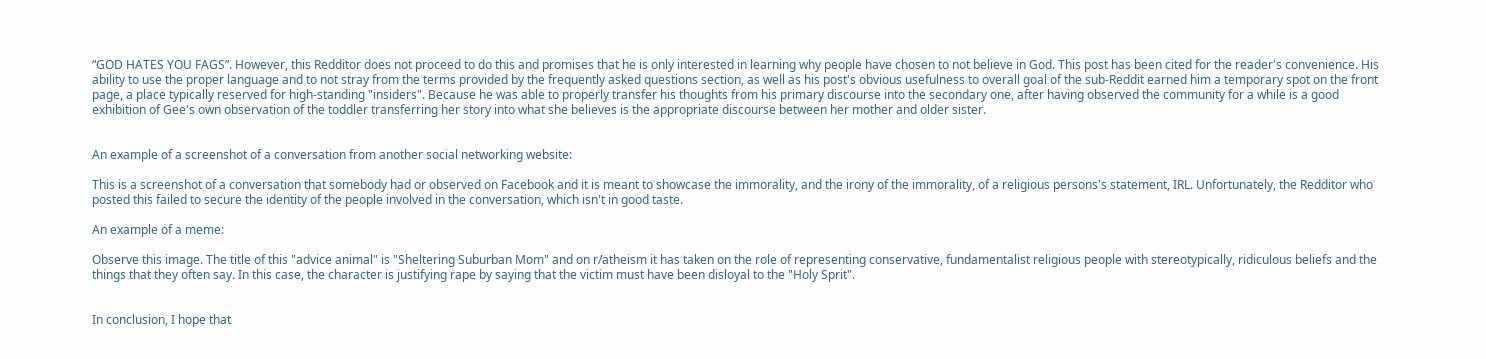“GOD HATES YOU FAGS”. However, this Redditor does not proceed to do this and promises that he is only interested in learning why people have chosen to not believe in God. This post has been cited for the reader's convenience. His ability to use the proper language and to not stray from the terms provided by the frequently asked questions section, as well as his post's obvious usefulness to overall goal of the sub-Reddit earned him a temporary spot on the front page, a place typically reserved for high-standing "insiders". Because he was able to properly transfer his thoughts from his primary discourse into the secondary one, after having observed the community for a while is a good exhibition of Gee's own observation of the toddler transferring her story into what she believes is the appropriate discourse between her mother and older sister.


An example of a screenshot of a conversation from another social networking website:

This is a screenshot of a conversation that somebody had or observed on Facebook and it is meant to showcase the immorality, and the irony of the immorality, of a religious persons's statement, IRL. Unfortunately, the Redditor who posted this failed to secure the identity of the people involved in the conversation, which isn't in good taste.

An example of a meme:

Observe this image. The title of this "advice animal" is "Sheltering Suburban Mom" and on r/atheism it has taken on the role of representing conservative, fundamentalist religious people with stereotypically, ridiculous beliefs and the things that they often say. In this case, the character is justifying rape by saying that the victim must have been disloyal to the "Holy Sprit".


In conclusion, I hope that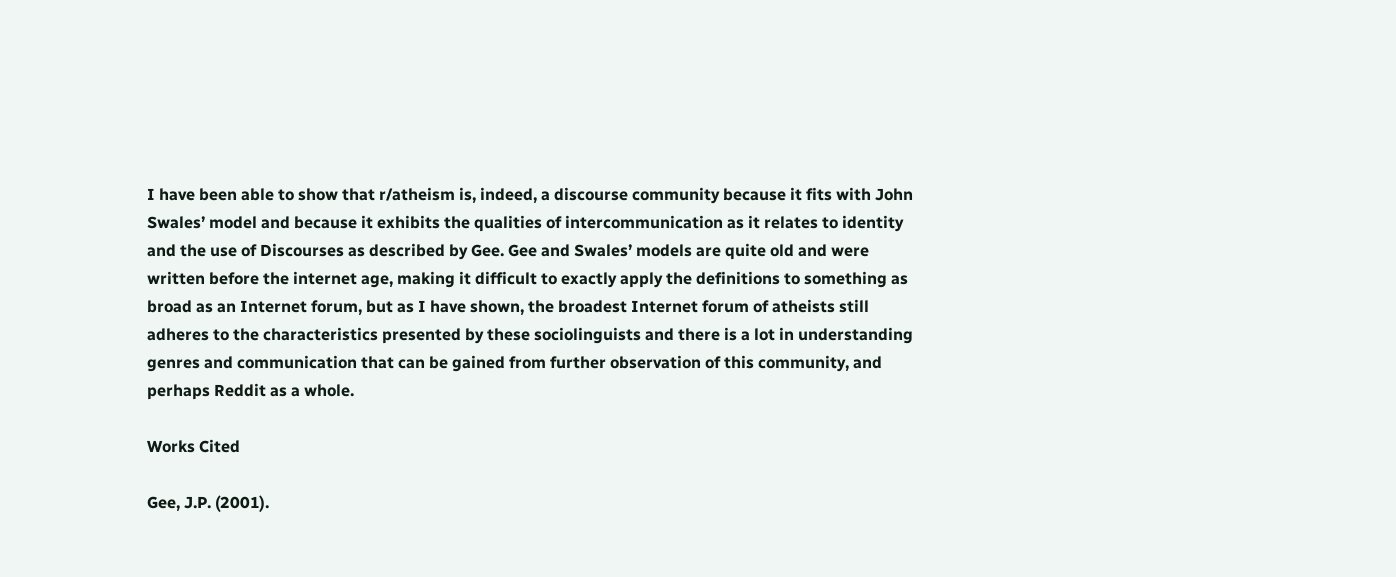I have been able to show that r/atheism is, indeed, a discourse community because it fits with John Swales’ model and because it exhibits the qualities of intercommunication as it relates to identity and the use of Discourses as described by Gee. Gee and Swales’ models are quite old and were written before the internet age, making it difficult to exactly apply the definitions to something as broad as an Internet forum, but as I have shown, the broadest Internet forum of atheists still adheres to the characteristics presented by these sociolinguists and there is a lot in understanding genres and communication that can be gained from further observation of this community, and perhaps Reddit as a whole.

Works Cited

Gee, J.P. (2001).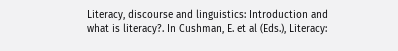Literacy, discourse and linguistics: Introduction and what is literacy?. In Cushman, E. et al (Eds.), Literacy: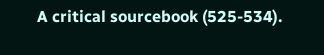A critical sourcebook (525-534).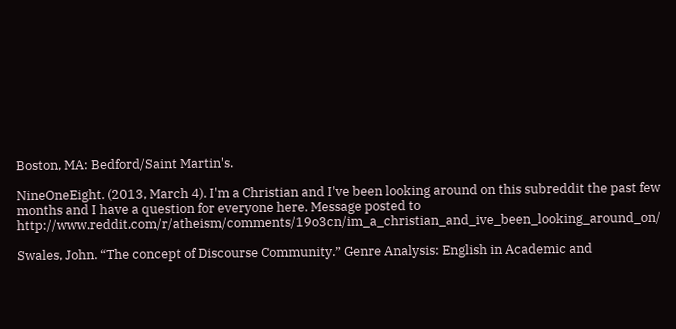Boston, MA: Bedford/Saint Martin's.

NineOneEight. (2013, March 4). I'm a Christian and I've been looking around on this subreddit the past few months and I have a question for everyone here. Message posted to http://www.reddit.com/r/atheism/comments/19o3cn/im_a_christian_and_ive_been_looking_around_on/

Swales, John. “The concept of Discourse Community.” Genre Analysis: English in Academic and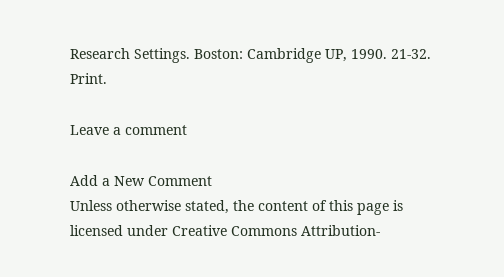Research Settings. Boston: Cambridge UP, 1990. 21-32. Print.

Leave a comment

Add a New Comment
Unless otherwise stated, the content of this page is licensed under Creative Commons Attribution-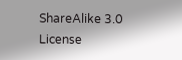ShareAlike 3.0 License